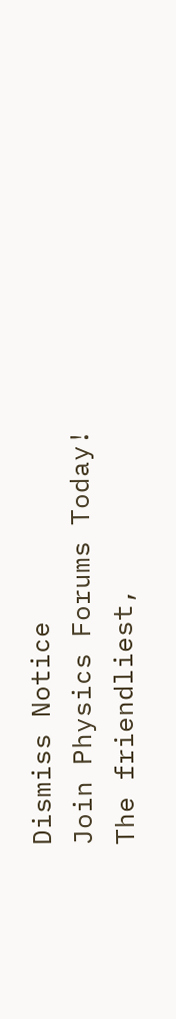Dismiss Notice
Join Physics Forums Today!
The friendliest,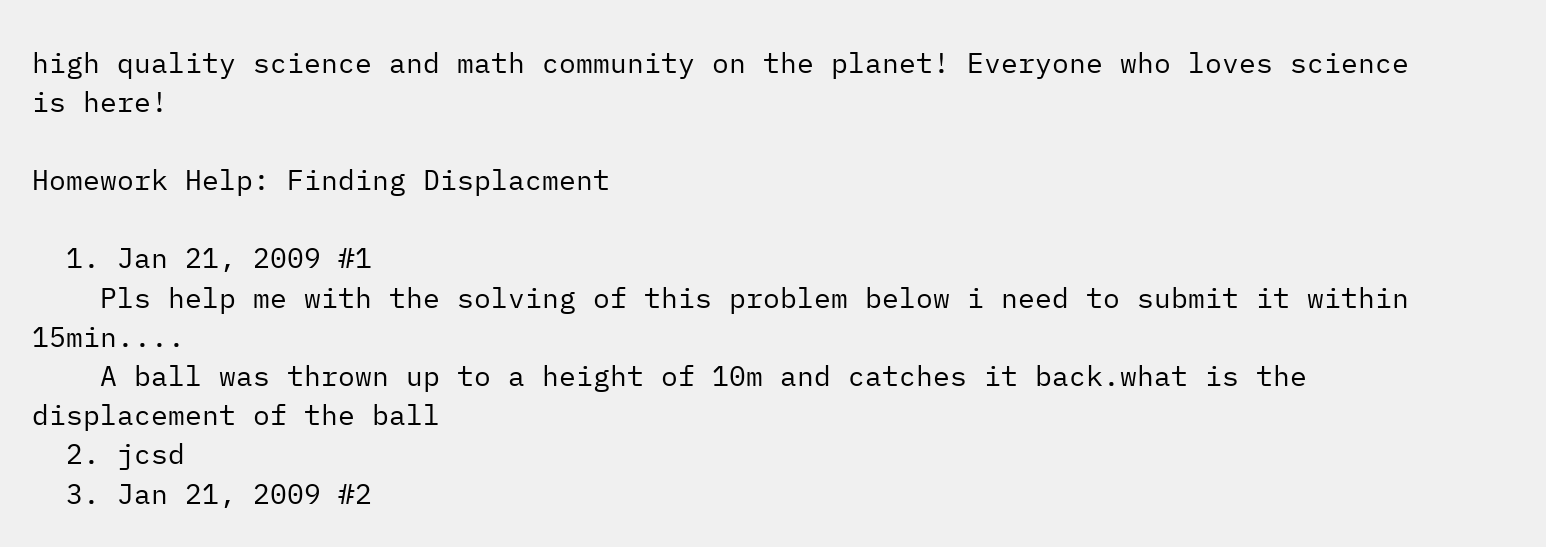high quality science and math community on the planet! Everyone who loves science is here!

Homework Help: Finding Displacment

  1. Jan 21, 2009 #1
    Pls help me with the solving of this problem below i need to submit it within 15min....
    A ball was thrown up to a height of 10m and catches it back.what is the displacement of the ball
  2. jcsd
  3. Jan 21, 2009 #2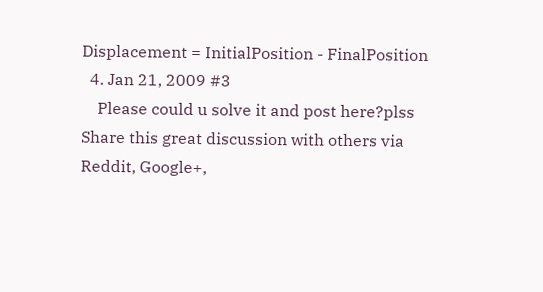Displacement = InitialPosition - FinalPosition
  4. Jan 21, 2009 #3
    Please could u solve it and post here?plss
Share this great discussion with others via Reddit, Google+,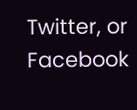Twitter, or Facebook